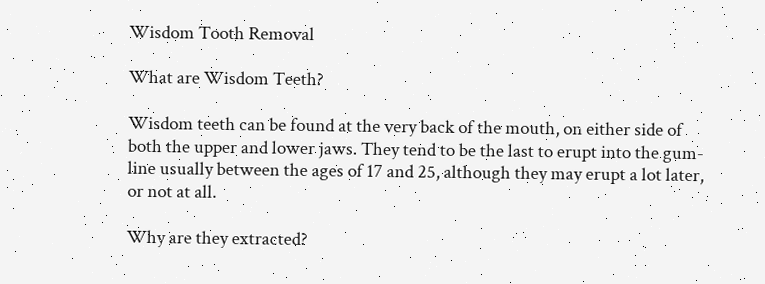Wisdom Tooth Removal

What are Wisdom Teeth?

Wisdom teeth can be found at the very back of the mouth, on either side of both the upper and lower jaws. They tend to be the last to erupt into the gum-line usually between the ages of 17 and 25, although they may erupt a lot later, or not at all.

Why are they extracted?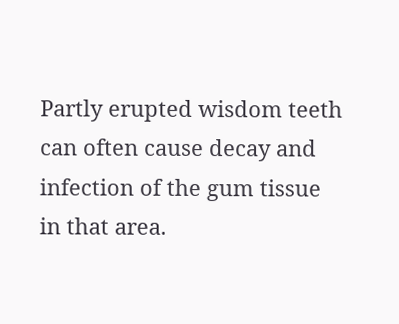Partly erupted wisdom teeth can often cause decay and infection of the gum tissue in that area.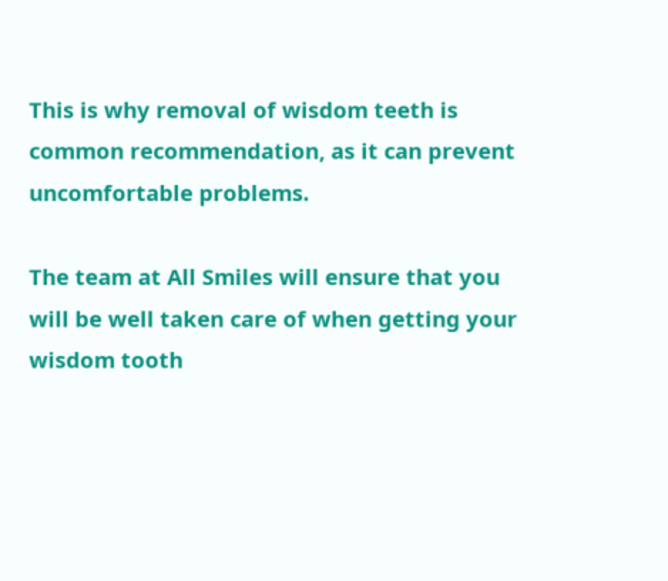This is why removal of wisdom teeth is common recommendation, as it can prevent uncomfortable problems.

The team at All Smiles will ensure that you will be well taken care of when getting your wisdom tooth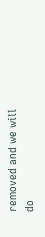removed and we will do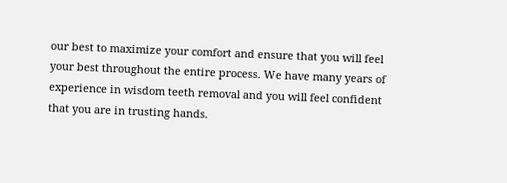our best to maximize your comfort and ensure that you will feel your best throughout the entire process. We have many years of experience in wisdom teeth removal and you will feel confident that you are in trusting hands.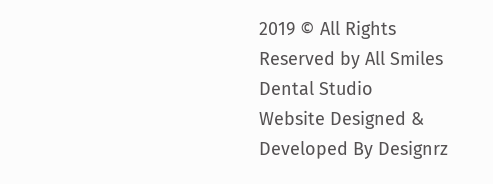2019 © All Rights Reserved by All Smiles Dental Studio
Website Designed & Developed By Designrz